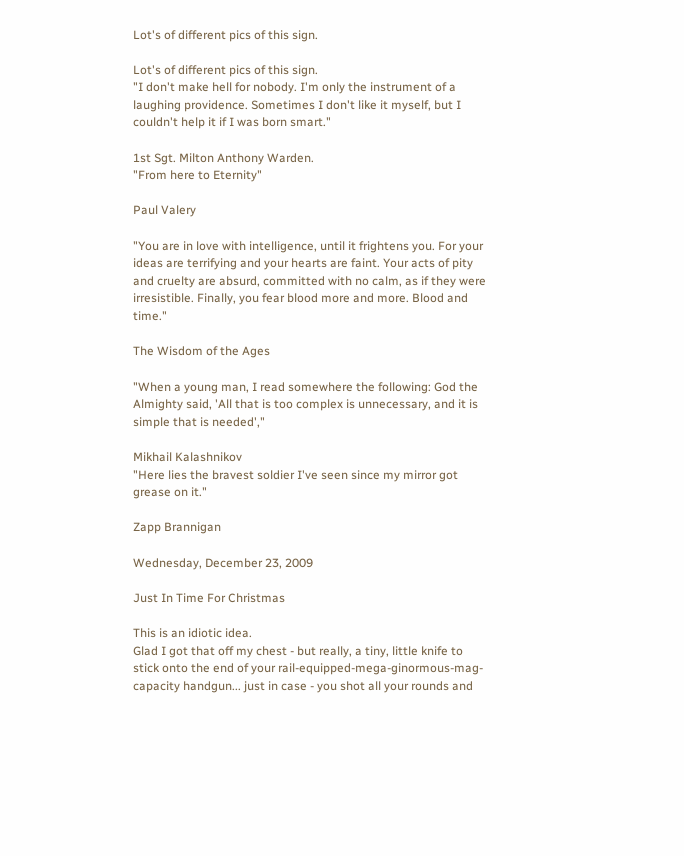Lot's of different pics of this sign.

Lot's of different pics of this sign.
"I don't make hell for nobody. I'm only the instrument of a laughing providence. Sometimes I don't like it myself, but I couldn't help it if I was born smart."

1st Sgt. Milton Anthony Warden.
"From here to Eternity"

Paul Valery

"You are in love with intelligence, until it frightens you. For your ideas are terrifying and your hearts are faint. Your acts of pity and cruelty are absurd, committed with no calm, as if they were irresistible. Finally, you fear blood more and more. Blood and time."

The Wisdom of the Ages

"When a young man, I read somewhere the following: God the Almighty said, 'All that is too complex is unnecessary, and it is simple that is needed',"

Mikhail Kalashnikov
"Here lies the bravest soldier I've seen since my mirror got grease on it."

Zapp Brannigan

Wednesday, December 23, 2009

Just In Time For Christmas

This is an idiotic idea.
Glad I got that off my chest - but really, a tiny, little knife to stick onto the end of your rail-equipped-mega-ginormous-mag-capacity handgun... just in case - you shot all your rounds and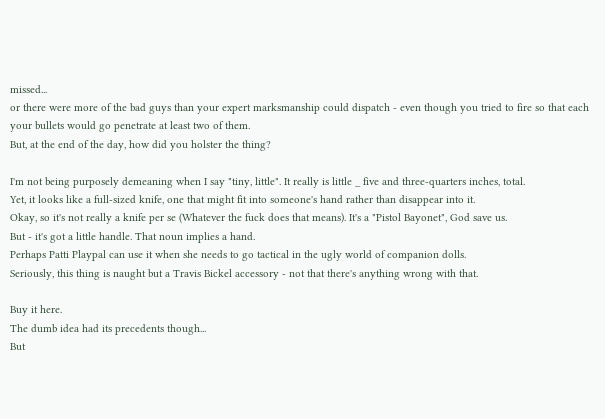missed...
or there were more of the bad guys than your expert marksmanship could dispatch - even though you tried to fire so that each your bullets would go penetrate at least two of them.
But, at the end of the day, how did you holster the thing?

I'm not being purposely demeaning when I say "tiny, little". It really is little _ five and three-quarters inches, total.
Yet, it looks like a full-sized knife, one that might fit into someone's hand rather than disappear into it.
Okay, so it's not really a knife per se (Whatever the fuck does that means). It's a "Pistol Bayonet", God save us.
But - it's got a little handle. That noun implies a hand.
Perhaps Patti Playpal can use it when she needs to go tactical in the ugly world of companion dolls.
Seriously, this thing is naught but a Travis Bickel accessory - not that there's anything wrong with that.

Buy it here.
The dumb idea had its precedents though...
But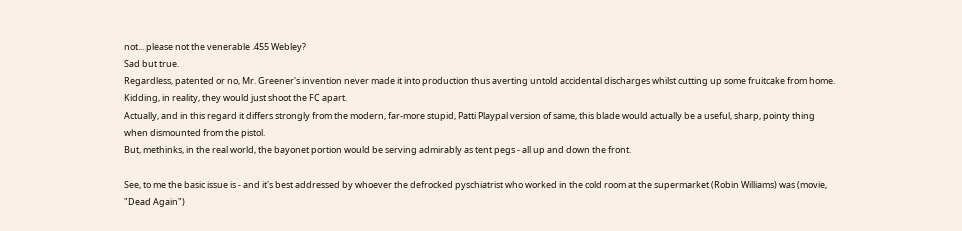not... please not the venerable .455 Webley?
Sad but true.
Regardless, patented or no, Mr. Greener's invention never made it into production thus averting untold accidental discharges whilst cutting up some fruitcake from home. Kidding, in reality, they would just shoot the FC apart.
Actually, and in this regard it differs strongly from the modern, far-more stupid, Patti Playpal version of same, this blade would actually be a useful, sharp, pointy thing when dismounted from the pistol.
But, methinks, in the real world, the bayonet portion would be serving admirably as tent pegs - all up and down the front.

See, to me the basic issue is - and it's best addressed by whoever the defrocked pyschiatrist who worked in the cold room at the supermarket (Robin Williams) was (movie, "Dead Again")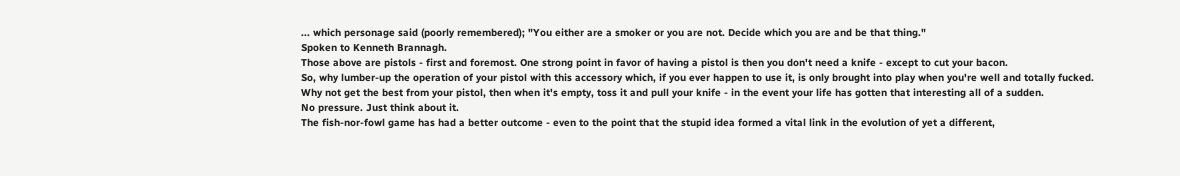... which personage said (poorly remembered); "You either are a smoker or you are not. Decide which you are and be that thing."
Spoken to Kenneth Brannagh.
Those above are pistols - first and foremost. One strong point in favor of having a pistol is then you don't need a knife - except to cut your bacon.
So, why lumber-up the operation of your pistol with this accessory which, if you ever happen to use it, is only brought into play when you're well and totally fucked.
Why not get the best from your pistol, then when it's empty, toss it and pull your knife - in the event your life has gotten that interesting all of a sudden.
No pressure. Just think about it.
The fish-nor-fowl game has had a better outcome - even to the point that the stupid idea formed a vital link in the evolution of yet a different,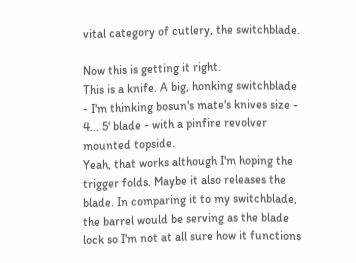vital category of cutlery, the switchblade.

Now this is getting it right.
This is a knife. A big, honking switchblade - I'm thinking bosun's mate's knives size - 4... 5' blade - with a pinfire revolver mounted topside.
Yeah, that works although I'm hoping the trigger folds. Maybe it also releases the blade. In comparing it to my switchblade, the barrel would be serving as the blade lock so I'm not at all sure how it functions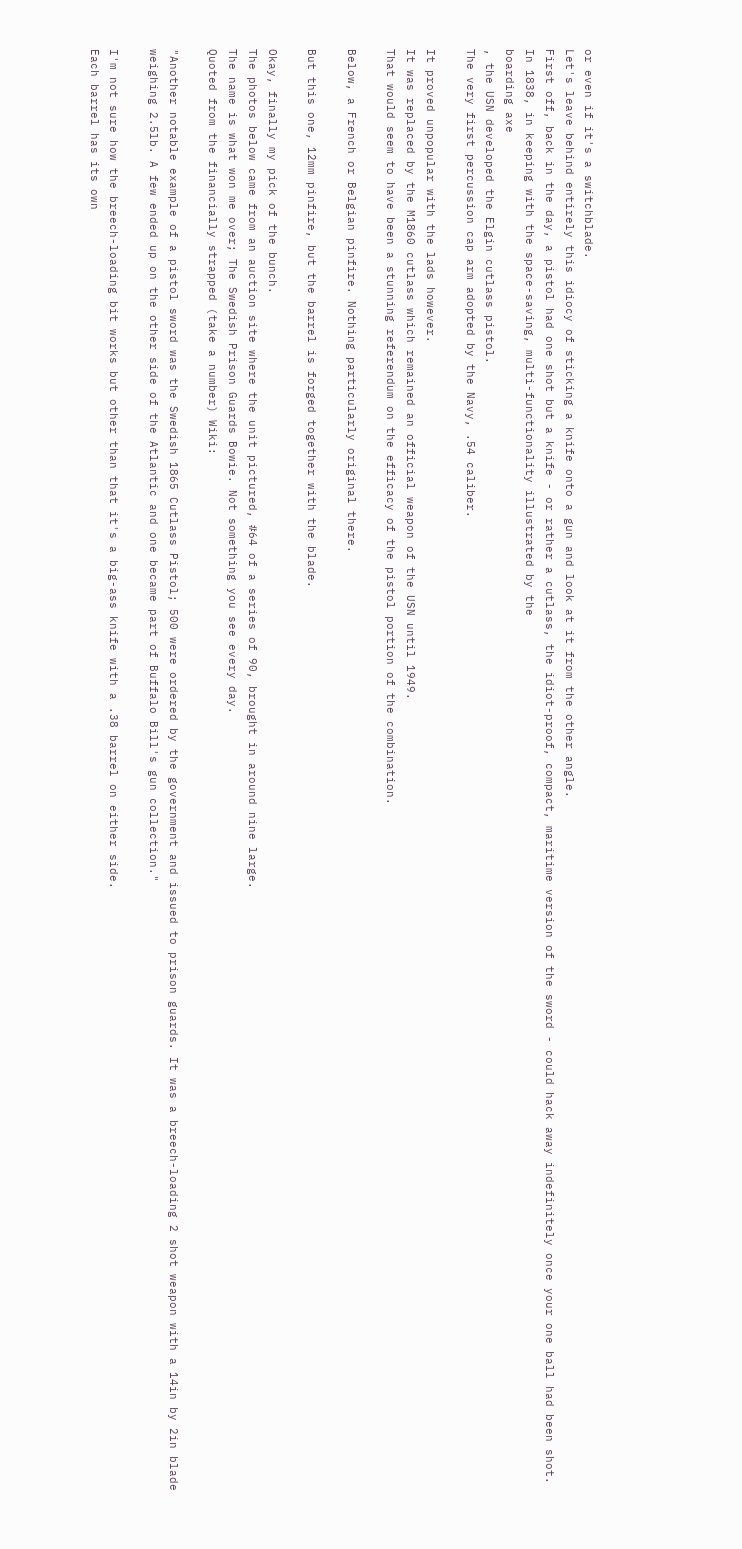or even if it's a switchblade.
Let's leave behind entirely this idiocy of sticking a knife onto a gun and look at it from the other angle.
First off, back in the day, a pistol had one shot but a knife - or rather a cutlass, the idiot-proof, compact, maritime version of the sword - could hack away indefinitely once your one ball had been shot.
In 1838, in keeping with the space-saving, multi-functionality illustrated by the
boarding axe
, the USN developed the Elgin cutlass pistol.
The very first percussion cap arm adopted by the Navy, .54 caliber.

It proved unpopular with the lads however.
It was replaced by the M1860 cutlass which remained an official weapon of the USN until 1949.
That would seem to have been a stunning referendum on the efficacy of the pistol portion of the combination.

Below, a French or Belgian pinfire. Nothing particularly original there.

But this one, 12mm pinfire, but the barrel is forged together with the blade.

Okay, finally my pick of the bunch.
The photos below came from an auction site where the unit pictured, #64 of a series of 90, brought in around nine large.
The name is what won me over; The Swedish Prison Guards Bowie. Not something you see every day.
Quoted from the financially strapped (take a number) Wiki:

"Another notable example of a pistol sword was the Swedish 1865 Cutlass Pistol; 500 were ordered by the government and issued to prison guards. It was a breech-loading 2 shot weapon with a 14in by 2in blade weighing 2.5lb. A few ended up on the other side of the Atlantic and one became part of Buffalo Bill's gun collection."

I'm not sure how the breech-loading bit works but other than that it's a big-ass knife with a .38 barrel on either side.
Each barrel has its own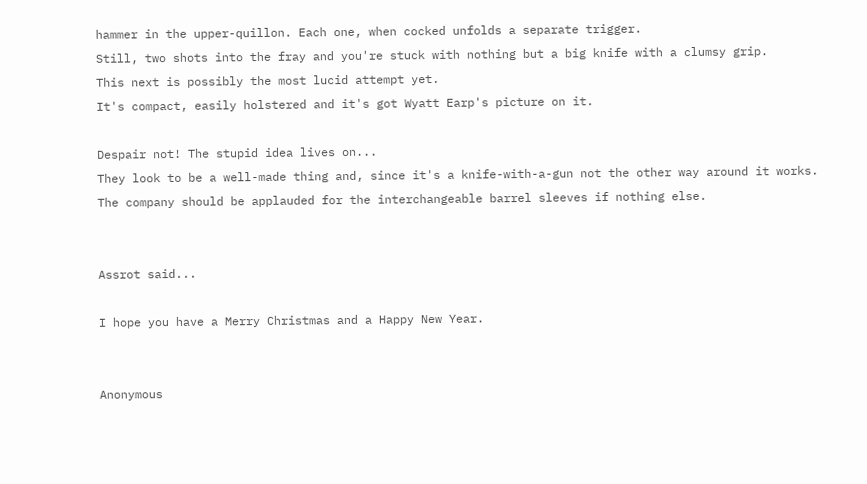hammer in the upper-quillon. Each one, when cocked unfolds a separate trigger.
Still, two shots into the fray and you're stuck with nothing but a big knife with a clumsy grip.
This next is possibly the most lucid attempt yet.
It's compact, easily holstered and it's got Wyatt Earp's picture on it.

Despair not! The stupid idea lives on...
They look to be a well-made thing and, since it's a knife-with-a-gun not the other way around it works.
The company should be applauded for the interchangeable barrel sleeves if nothing else.


Assrot said...

I hope you have a Merry Christmas and a Happy New Year.


Anonymous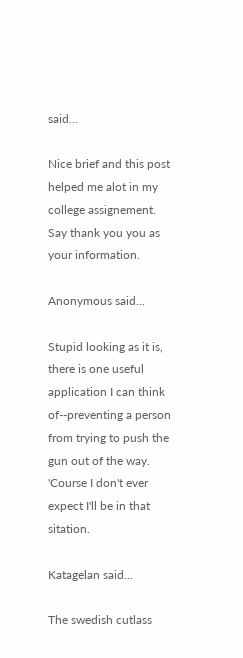said...

Nice brief and this post helped me alot in my college assignement. Say thank you you as your information.

Anonymous said...

Stupid looking as it is, there is one useful application I can think of--preventing a person from trying to push the gun out of the way. 'Course I don't ever expect I'll be in that sitation.

Katagelan said...

The swedish cutlass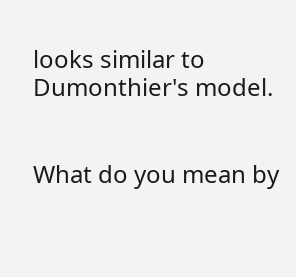looks similar to Dumonthier's model.


What do you mean by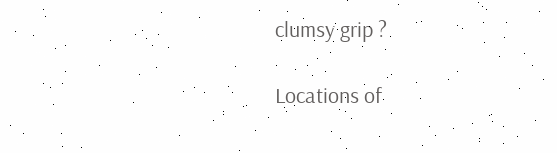clumsy grip ?

Locations of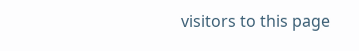visitors to this page